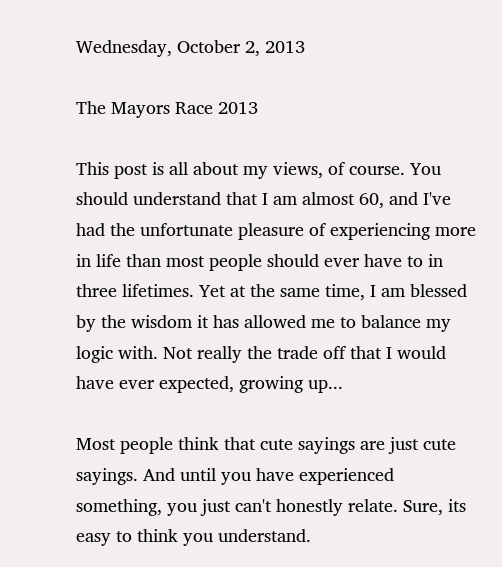Wednesday, October 2, 2013

The Mayors Race 2013

This post is all about my views, of course. You should understand that I am almost 60, and I've had the unfortunate pleasure of experiencing more in life than most people should ever have to in three lifetimes. Yet at the same time, I am blessed by the wisdom it has allowed me to balance my logic with. Not really the trade off that I would have ever expected, growing up...

Most people think that cute sayings are just cute sayings. And until you have experienced something, you just can't honestly relate. Sure, its easy to think you understand.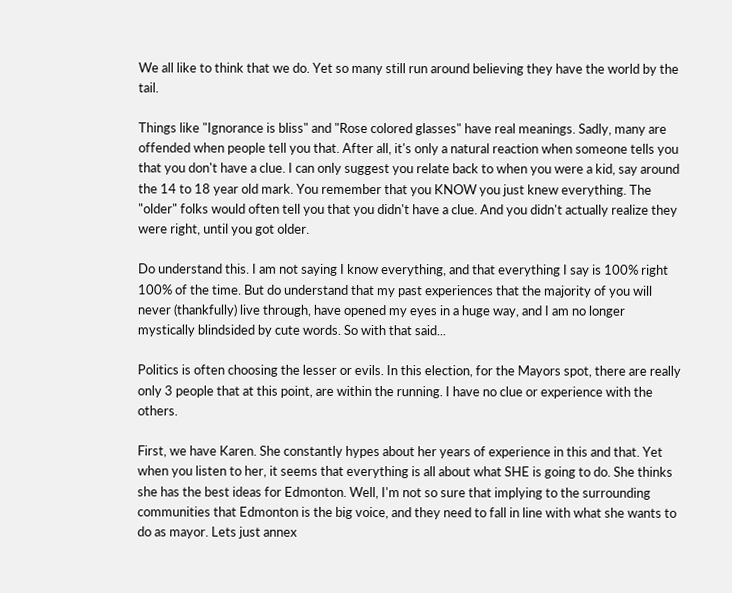We all like to think that we do. Yet so many still run around believing they have the world by the tail.

Things like "Ignorance is bliss" and "Rose colored glasses" have real meanings. Sadly, many are offended when people tell you that. After all, it's only a natural reaction when someone tells you that you don't have a clue. I can only suggest you relate back to when you were a kid, say around the 14 to 18 year old mark. You remember that you KNOW you just knew everything. The "older" folks would often tell you that you didn't have a clue. And you didn't actually realize they were right, until you got older.

Do understand this. I am not saying I know everything, and that everything I say is 100% right 100% of the time. But do understand that my past experiences that the majority of you will never (thankfully) live through, have opened my eyes in a huge way, and I am no longer mystically blindsided by cute words. So with that said...

Politics is often choosing the lesser or evils. In this election, for the Mayors spot, there are really only 3 people that at this point, are within the running. I have no clue or experience with the others.

First, we have Karen. She constantly hypes about her years of experience in this and that. Yet when you listen to her, it seems that everything is all about what SHE is going to do. She thinks she has the best ideas for Edmonton. Well, I'm not so sure that implying to the surrounding communities that Edmonton is the big voice, and they need to fall in line with what she wants to do as mayor. Lets just annex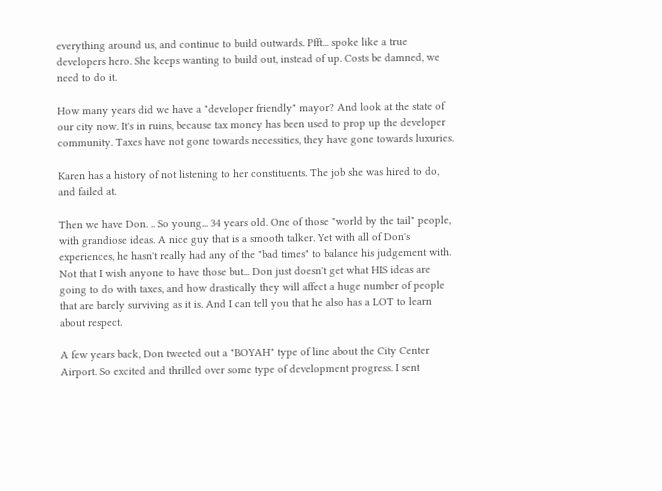everything around us, and continue to build outwards. Pfft... spoke like a true developers hero. She keeps wanting to build out, instead of up. Costs be damned, we need to do it.

How many years did we have a "developer friendly" mayor? And look at the state of our city now. It's in ruins, because tax money has been used to prop up the developer community. Taxes have not gone towards necessities, they have gone towards luxuries.

Karen has a history of not listening to her constituents. The job she was hired to do, and failed at.

Then we have Don. .. So young... 34 years old. One of those "world by the tail" people, with grandiose ideas. A nice guy that is a smooth talker. Yet with all of Don's experiences, he hasn't really had any of the "bad times" to balance his judgement with. Not that I wish anyone to have those but... Don just doesn't get what HIS ideas are going to do with taxes, and how drastically they will affect a huge number of people that are barely surviving as it is. And I can tell you that he also has a LOT to learn about respect.

A few years back, Don tweeted out a "BOYAH" type of line about the City Center Airport. So excited and thrilled over some type of development progress. I sent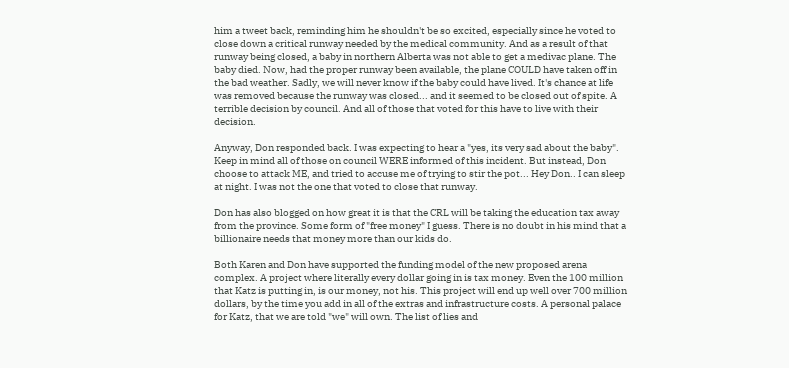him a tweet back, reminding him he shouldn't be so excited, especially since he voted to close down a critical runway needed by the medical community. And as a result of that runway being closed, a baby in northern Alberta was not able to get a medivac plane. The baby died. Now, had the proper runway been available, the plane COULD have taken off in the bad weather. Sadly, we will never know if the baby could have lived. It's chance at life was removed because the runway was closed... and it seemed to be closed out of spite. A terrible decision by council. And all of those that voted for this have to live with their decision.

Anyway, Don responded back. I was expecting to hear a "yes, its very sad about the baby". Keep in mind all of those on council WERE informed of this incident. But instead, Don choose to attack ME, and tried to accuse me of trying to stir the pot... Hey Don.. I can sleep at night. I was not the one that voted to close that runway.

Don has also blogged on how great it is that the CRL will be taking the education tax away from the province. Some form of "free money" I guess. There is no doubt in his mind that a billionaire needs that money more than our kids do.

Both Karen and Don have supported the funding model of the new proposed arena complex. A project where literally every dollar going in is tax money. Even the 100 million that Katz is putting in, is our money, not his. This project will end up well over 700 million dollars, by the time you add in all of the extras and infrastructure costs. A personal palace for Katz, that we are told "we" will own. The list of lies and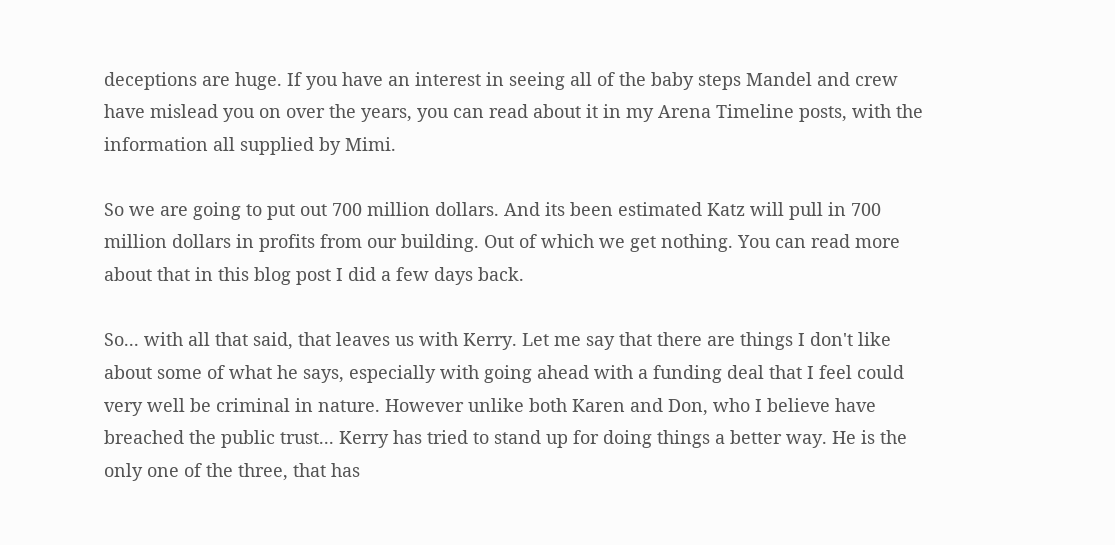deceptions are huge. If you have an interest in seeing all of the baby steps Mandel and crew have mislead you on over the years, you can read about it in my Arena Timeline posts, with the information all supplied by Mimi.

So we are going to put out 700 million dollars. And its been estimated Katz will pull in 700 million dollars in profits from our building. Out of which we get nothing. You can read more about that in this blog post I did a few days back.

So... with all that said, that leaves us with Kerry. Let me say that there are things I don't like about some of what he says, especially with going ahead with a funding deal that I feel could very well be criminal in nature. However unlike both Karen and Don, who I believe have breached the public trust... Kerry has tried to stand up for doing things a better way. He is the only one of the three, that has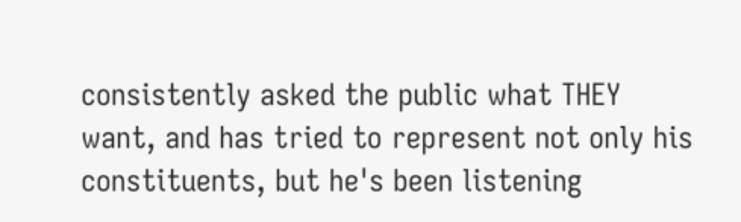consistently asked the public what THEY want, and has tried to represent not only his constituents, but he's been listening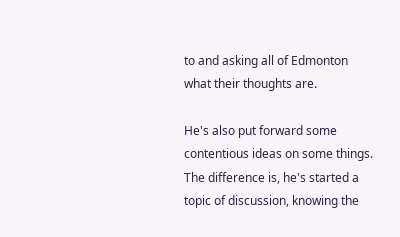to and asking all of Edmonton what their thoughts are.

He's also put forward some contentious ideas on some things. The difference is, he's started a topic of discussion, knowing the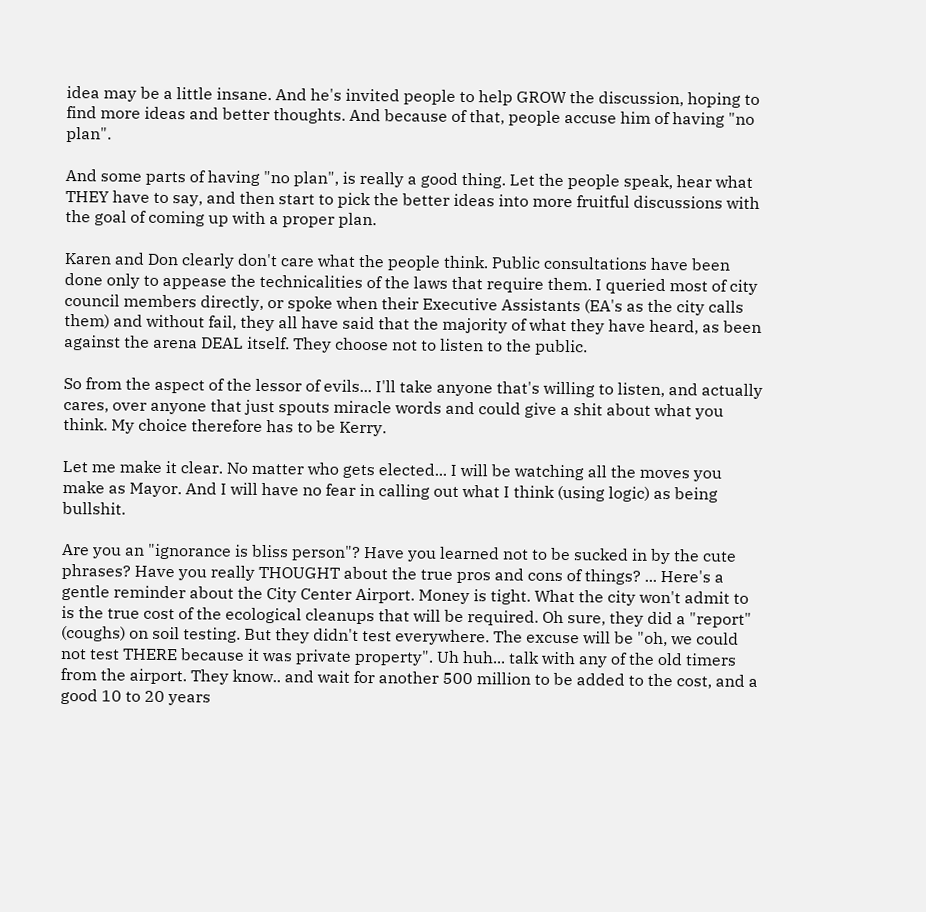idea may be a little insane. And he's invited people to help GROW the discussion, hoping to find more ideas and better thoughts. And because of that, people accuse him of having "no plan".

And some parts of having "no plan", is really a good thing. Let the people speak, hear what THEY have to say, and then start to pick the better ideas into more fruitful discussions with the goal of coming up with a proper plan.

Karen and Don clearly don't care what the people think. Public consultations have been done only to appease the technicalities of the laws that require them. I queried most of city council members directly, or spoke when their Executive Assistants (EA's as the city calls them) and without fail, they all have said that the majority of what they have heard, as been against the arena DEAL itself. They choose not to listen to the public.

So from the aspect of the lessor of evils... I'll take anyone that's willing to listen, and actually cares, over anyone that just spouts miracle words and could give a shit about what you think. My choice therefore has to be Kerry.

Let me make it clear. No matter who gets elected... I will be watching all the moves you make as Mayor. And I will have no fear in calling out what I think (using logic) as being bullshit.

Are you an "ignorance is bliss person"? Have you learned not to be sucked in by the cute phrases? Have you really THOUGHT about the true pros and cons of things? ... Here's a gentle reminder about the City Center Airport. Money is tight. What the city won't admit to is the true cost of the ecological cleanups that will be required. Oh sure, they did a "report" (coughs) on soil testing. But they didn't test everywhere. The excuse will be "oh, we could not test THERE because it was private property". Uh huh... talk with any of the old timers from the airport. They know.. and wait for another 500 million to be added to the cost, and a good 10 to 20 years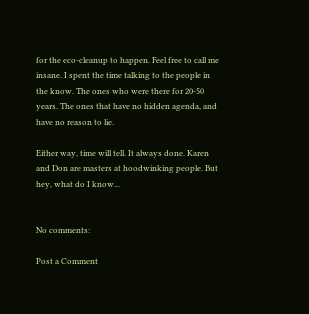for the eco-cleanup to happen. Feel free to call me insane. I spent the time talking to the people in the know. The ones who were there for 20-50 years. The ones that have no hidden agenda, and have no reason to lie.

Either way, time will tell. It always done. Karen and Don are masters at hoodwinking people. But hey, what do I know...


No comments:

Post a Comment